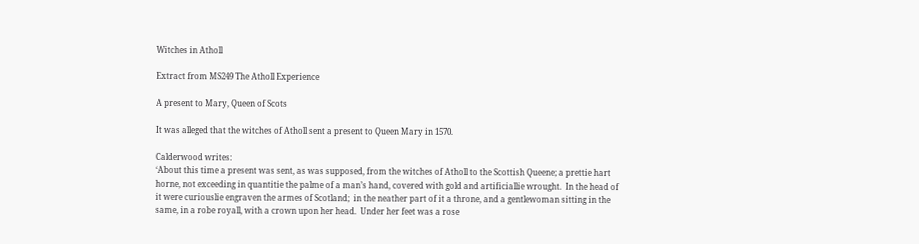Witches in Atholl

Extract from MS249 The Atholl Experience

A present to Mary, Queen of Scots

It was alleged that the witches of Atholl sent a present to Queen Mary in 1570.

Calderwood writes:
‘About this time a present was sent, as was supposed, from the witches of Atholl to the Scottish Queene; a prettie hart horne, not exceeding in quantitie the palme of a man’s hand, covered with gold and artificiallie wrought.  In the head of it were curiouslie engraven the armes of Scotland;  in the neather part of it a throne, and a gentlewoman sitting in the same, in a robe royall, with a crown upon her head.  Under her feet was a rose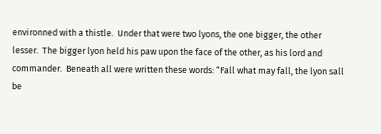environned with a thistle.  Under that were two lyons, the one bigger, the other lesser.  The bigger lyon held his paw upon the face of the other, as his lord and commander.  Beneath all were written these words: “Fall what may fall, the lyon sall be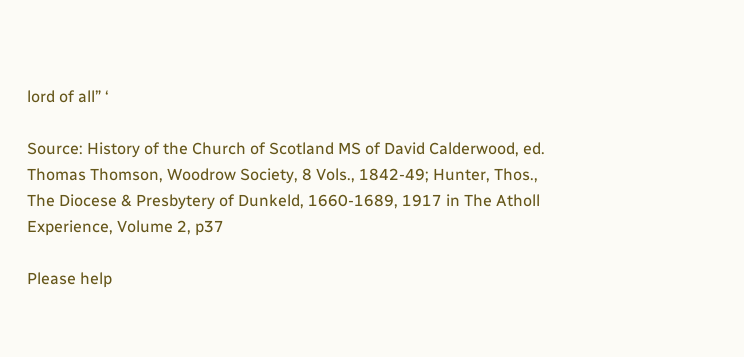lord of all” ‘

Source: History of the Church of Scotland MS of David Calderwood, ed. Thomas Thomson, Woodrow Society, 8 Vols., 1842-49; Hunter, Thos., The Diocese & Presbytery of Dunkeld, 1660-1689, 1917 in The Atholl Experience, Volume 2, p37

Please help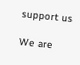support us

We are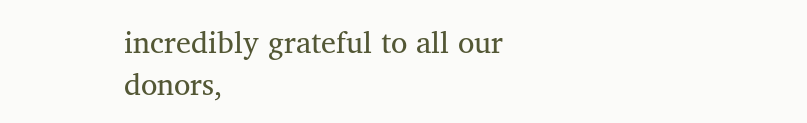incredibly grateful to all our donors,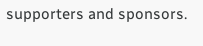supporters and sponsors.